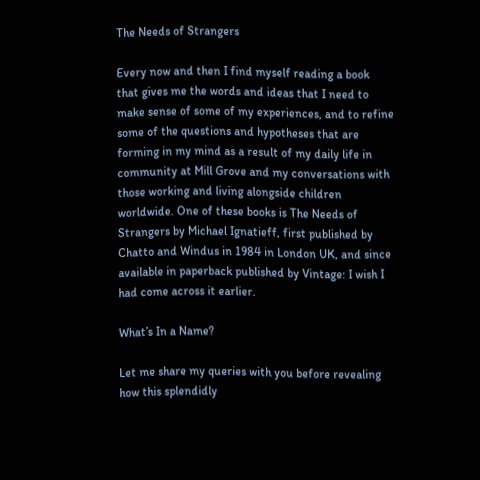The Needs of Strangers

Every now and then I find myself reading a book that gives me the words and ideas that I need to make sense of some of my experiences, and to refine some of the questions and hypotheses that are forming in my mind as a result of my daily life in community at Mill Grove and my conversations with those working and living alongside children worldwide. One of these books is The Needs of Strangers by Michael Ignatieff, first published by Chatto and Windus in 1984 in London UK, and since available in paperback published by Vintage: I wish I had come across it earlier.

What’s In a Name?

Let me share my queries with you before revealing how this splendidly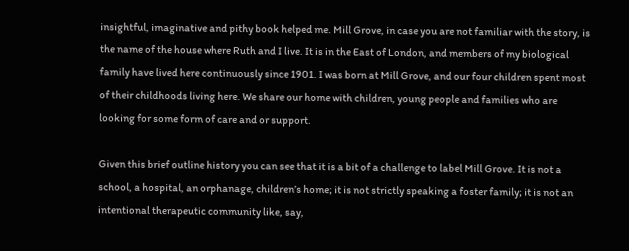insightful, imaginative and pithy book helped me. Mill Grove, in case you are not familiar with the story, is the name of the house where Ruth and I live. It is in the East of London, and members of my biological family have lived here continuously since 1901. I was born at Mill Grove, and our four children spent most of their childhoods living here. We share our home with children, young people and families who are looking for some form of care and or support.

Given this brief outline history you can see that it is a bit of a challenge to label Mill Grove. It is not a school, a hospital, an orphanage, children’s home; it is not strictly speaking a foster family; it is not an intentional therapeutic community like, say,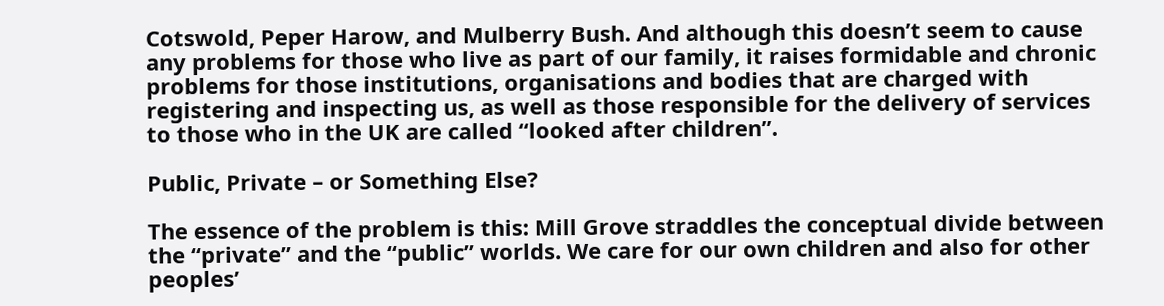Cotswold, Peper Harow, and Mulberry Bush. And although this doesn’t seem to cause any problems for those who live as part of our family, it raises formidable and chronic problems for those institutions, organisations and bodies that are charged with registering and inspecting us, as well as those responsible for the delivery of services to those who in the UK are called “looked after children”.

Public, Private – or Something Else?

The essence of the problem is this: Mill Grove straddles the conceptual divide between the “private” and the “public” worlds. We care for our own children and also for other peoples’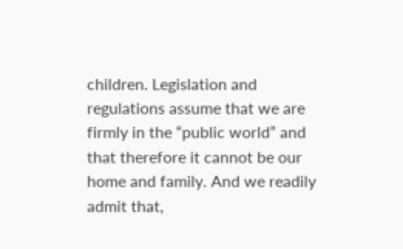children. Legislation and regulations assume that we are firmly in the “public world” and that therefore it cannot be our home and family. And we readily admit that,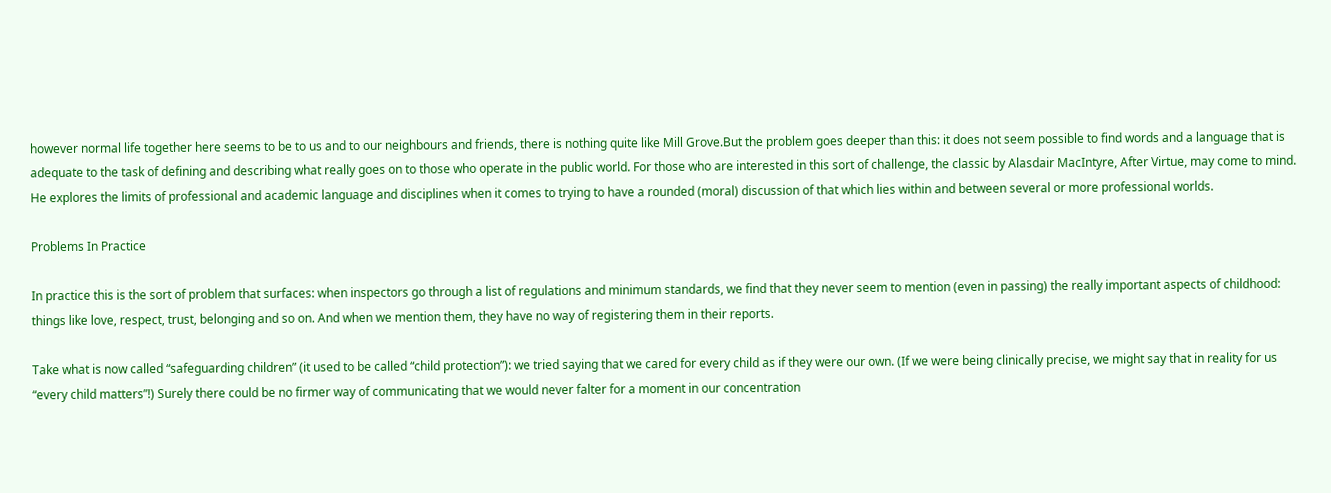however normal life together here seems to be to us and to our neighbours and friends, there is nothing quite like Mill Grove.But the problem goes deeper than this: it does not seem possible to find words and a language that is adequate to the task of defining and describing what really goes on to those who operate in the public world. For those who are interested in this sort of challenge, the classic by Alasdair MacIntyre, After Virtue, may come to mind. He explores the limits of professional and academic language and disciplines when it comes to trying to have a rounded (moral) discussion of that which lies within and between several or more professional worlds.

Problems In Practice

In practice this is the sort of problem that surfaces: when inspectors go through a list of regulations and minimum standards, we find that they never seem to mention (even in passing) the really important aspects of childhood: things like love, respect, trust, belonging and so on. And when we mention them, they have no way of registering them in their reports.

Take what is now called “safeguarding children” (it used to be called “child protection”): we tried saying that we cared for every child as if they were our own. (If we were being clinically precise, we might say that in reality for us “every child matters”!) Surely there could be no firmer way of communicating that we would never falter for a moment in our concentration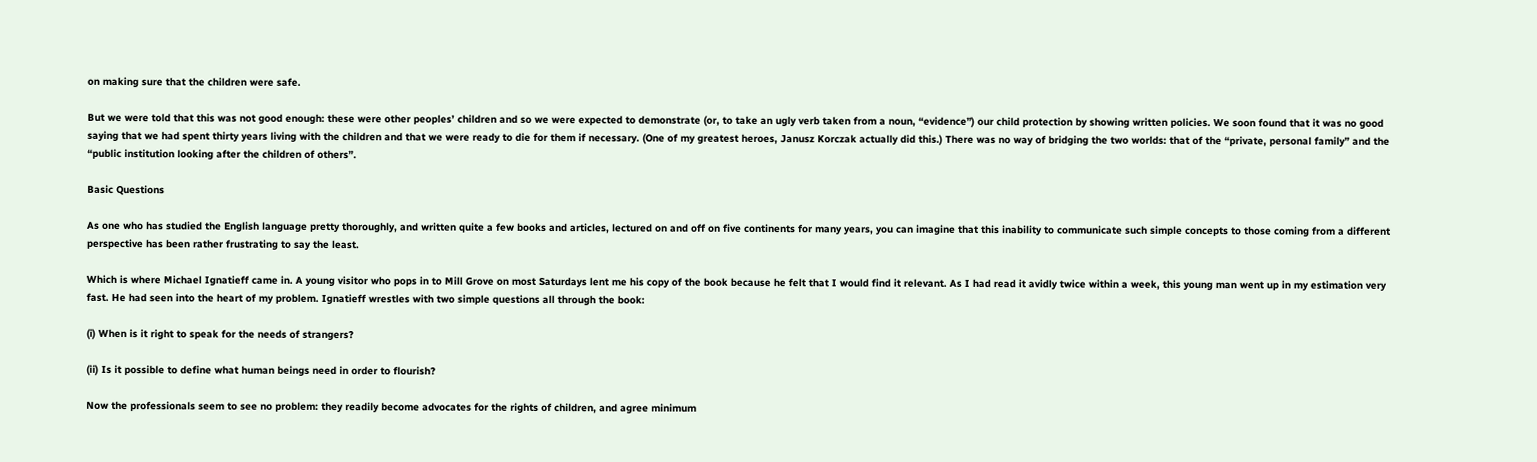on making sure that the children were safe.

But we were told that this was not good enough: these were other peoples’ children and so we were expected to demonstrate (or, to take an ugly verb taken from a noun, “evidence”) our child protection by showing written policies. We soon found that it was no good saying that we had spent thirty years living with the children and that we were ready to die for them if necessary. (One of my greatest heroes, Janusz Korczak actually did this.) There was no way of bridging the two worlds: that of the “private, personal family” and the “public institution looking after the children of others”.

Basic Questions

As one who has studied the English language pretty thoroughly, and written quite a few books and articles, lectured on and off on five continents for many years, you can imagine that this inability to communicate such simple concepts to those coming from a different perspective has been rather frustrating to say the least.

Which is where Michael Ignatieff came in. A young visitor who pops in to Mill Grove on most Saturdays lent me his copy of the book because he felt that I would find it relevant. As I had read it avidly twice within a week, this young man went up in my estimation very fast. He had seen into the heart of my problem. Ignatieff wrestles with two simple questions all through the book:

(i) When is it right to speak for the needs of strangers?

(ii) Is it possible to define what human beings need in order to flourish?

Now the professionals seem to see no problem: they readily become advocates for the rights of children, and agree minimum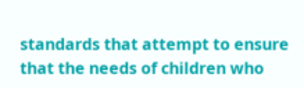standards that attempt to ensure that the needs of children who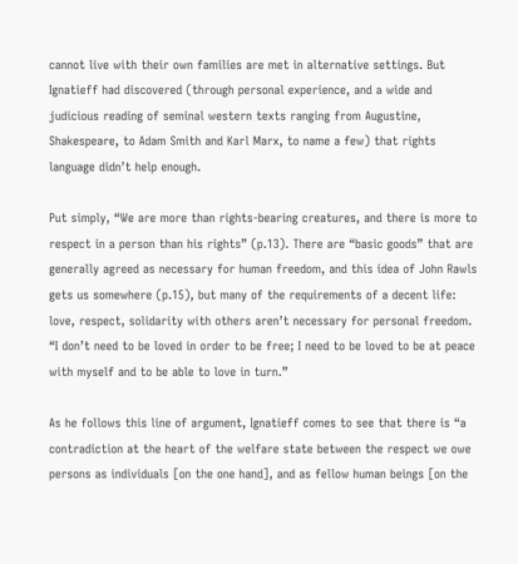cannot live with their own families are met in alternative settings. But Ignatieff had discovered (through personal experience, and a wide and judicious reading of seminal western texts ranging from Augustine, Shakespeare, to Adam Smith and Karl Marx, to name a few) that rights language didn’t help enough.

Put simply, “We are more than rights-bearing creatures, and there is more to respect in a person than his rights” (p.13). There are “basic goods” that are generally agreed as necessary for human freedom, and this idea of John Rawls gets us somewhere (p.15), but many of the requirements of a decent life: love, respect, solidarity with others aren’t necessary for personal freedom. “I don’t need to be loved in order to be free; I need to be loved to be at peace with myself and to be able to love in turn.”

As he follows this line of argument, Ignatieff comes to see that there is “a contradiction at the heart of the welfare state between the respect we owe persons as individuals [on the one hand], and as fellow human beings [on the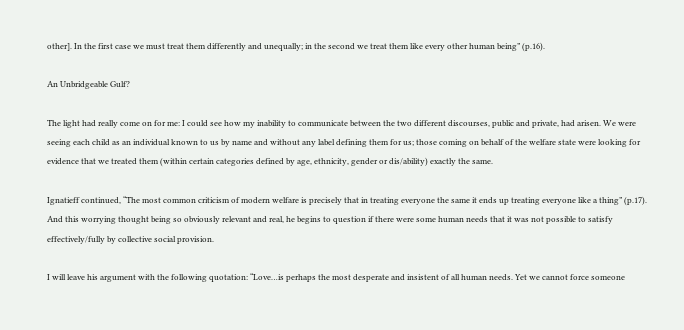other]. In the first case we must treat them differently and unequally; in the second we treat them like every other human being” (p.16).

An Unbridgeable Gulf?

The light had really come on for me: I could see how my inability to communicate between the two different discourses, public and private, had arisen. We were seeing each child as an individual known to us by name and without any label defining them for us; those coming on behalf of the welfare state were looking for evidence that we treated them (within certain categories defined by age, ethnicity, gender or dis/ability) exactly the same.

Ignatieff continued, “The most common criticism of modern welfare is precisely that in treating everyone the same it ends up treating everyone like a thing” (p.17). And this worrying thought being so obviously relevant and real, he begins to question if there were some human needs that it was not possible to satisfy effectively/fully by collective social provision.

I will leave his argument with the following quotation: “Love…is perhaps the most desperate and insistent of all human needs. Yet we cannot force someone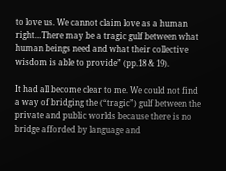to love us. We cannot claim love as a human right…There may be a tragic gulf between what human beings need and what their collective wisdom is able to provide” (pp.18 & 19).

It had all become clear to me. We could not find a way of bridging the (“tragic”) gulf between the private and public worlds because there is no bridge afforded by language and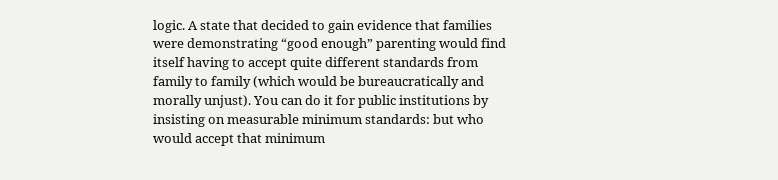logic. A state that decided to gain evidence that families were demonstrating “good enough” parenting would find itself having to accept quite different standards from family to family (which would be bureaucratically and morally unjust). You can do it for public institutions by insisting on measurable minimum standards: but who would accept that minimum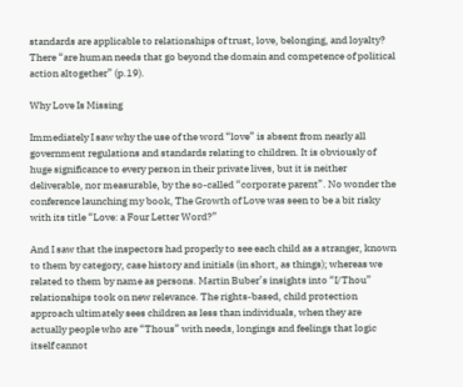standards are applicable to relationships of trust, love, belonging, and loyalty? There “are human needs that go beyond the domain and competence of political action altogether” (p.19).

Why Love Is Missing

Immediately I saw why the use of the word “love” is absent from nearly all government regulations and standards relating to children. It is obviously of huge significance to every person in their private lives, but it is neither deliverable, nor measurable, by the so-called “corporate parent”. No wonder the conference launching my book, The Growth of Love was seen to be a bit risky with its title “Love: a Four Letter Word?”

And I saw that the inspectors had properly to see each child as a stranger, known to them by category, case history and initials (in short, as things); whereas we related to them by name as persons. Martin Buber’s insights into “I/Thou” relationships took on new relevance. The rights-based, child protection approach ultimately sees children as less than individuals, when they are actually people who are “Thous” with needs, longings and feelings that logic itself cannot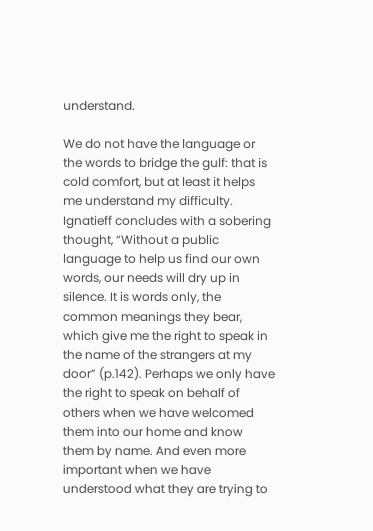understand.

We do not have the language or the words to bridge the gulf: that is cold comfort, but at least it helps me understand my difficulty. Ignatieff concludes with a sobering thought, “Without a public language to help us find our own words, our needs will dry up in silence. It is words only, the common meanings they bear, which give me the right to speak in the name of the strangers at my door” (p.142). Perhaps we only have the right to speak on behalf of others when we have welcomed them into our home and know them by name. And even more important when we have understood what they are trying to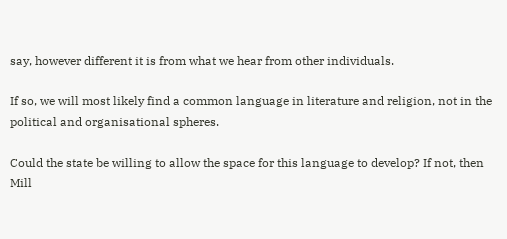say, however different it is from what we hear from other individuals.

If so, we will most likely find a common language in literature and religion, not in the political and organisational spheres.

Could the state be willing to allow the space for this language to develop? If not, then Mill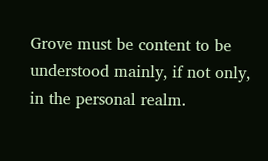Grove must be content to be understood mainly, if not only, in the personal realm.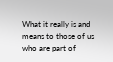What it really is and means to those of us who are part of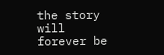the story will forever be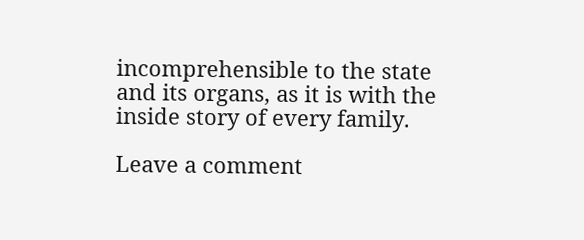incomprehensible to the state and its organs, as it is with the inside story of every family.

Leave a comment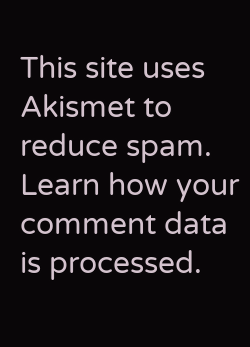This site uses Akismet to reduce spam. Learn how your comment data is processed.